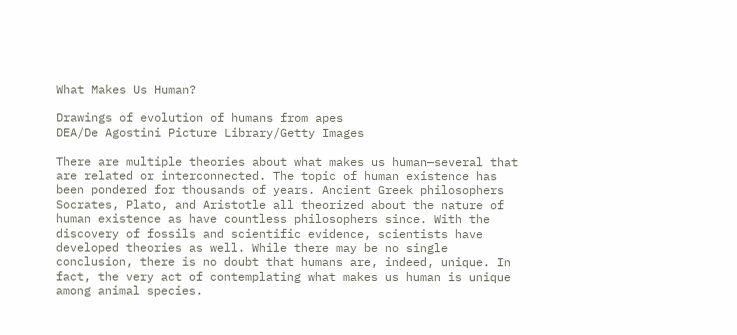What Makes Us Human?

Drawings of evolution of humans from apes
DEA/De Agostini Picture Library/Getty Images

There are multiple theories about what makes us human—several that are related or interconnected. The topic of human existence has been pondered for thousands of years. Ancient Greek philosophers Socrates, Plato, and Aristotle all theorized about the nature of human existence as have countless philosophers since. With the discovery of fossils and scientific evidence, scientists have developed theories as well. While there may be no single conclusion, there is no doubt that humans are, indeed, unique. In fact, the very act of contemplating what makes us human is unique among animal species.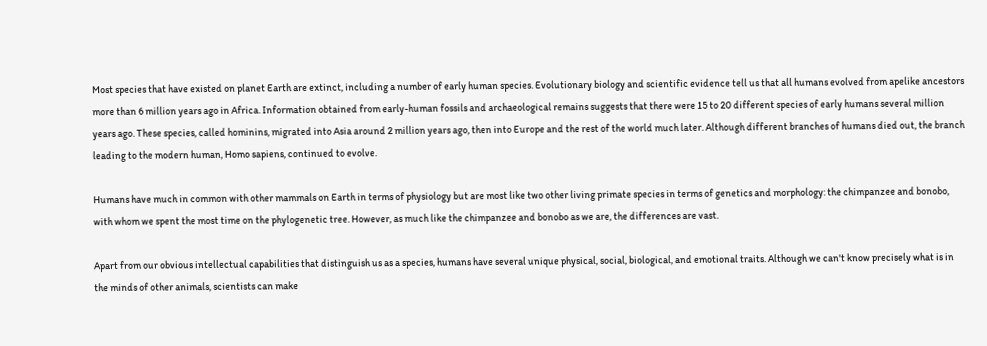Most species that have existed on planet Earth are extinct, including a number of early human species. Evolutionary biology and scientific evidence tell us that all humans evolved from apelike ancestors more than 6 million years ago in Africa. Information obtained from early-human fossils and archaeological remains suggests that there were 15 to 20 different species of early humans several million years ago. These species, called hominins, migrated into Asia around 2 million years ago, then into Europe and the rest of the world much later. Although different branches of humans died out, the branch leading to the modern human, Homo sapiens, continued to evolve.

Humans have much in common with other mammals on Earth in terms of physiology but are most like two other living primate species in terms of genetics and morphology: the chimpanzee and bonobo, with whom we spent the most time on the phylogenetic tree. However, as much like the chimpanzee and bonobo as we are, the differences are vast.

Apart from our obvious intellectual capabilities that distinguish us as a species, humans have several unique physical, social, biological, and emotional traits. Although we can't know precisely what is in the minds of other animals, scientists can make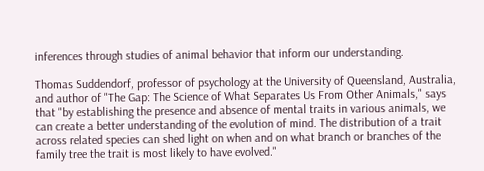inferences through studies of animal behavior that inform our understanding.

Thomas Suddendorf, professor of psychology at the University of Queensland, Australia, and author of "The Gap: The Science of What Separates Us From Other Animals," says that "by establishing the presence and absence of mental traits in various animals, we can create a better understanding of the evolution of mind. The distribution of a trait across related species can shed light on when and on what branch or branches of the family tree the trait is most likely to have evolved."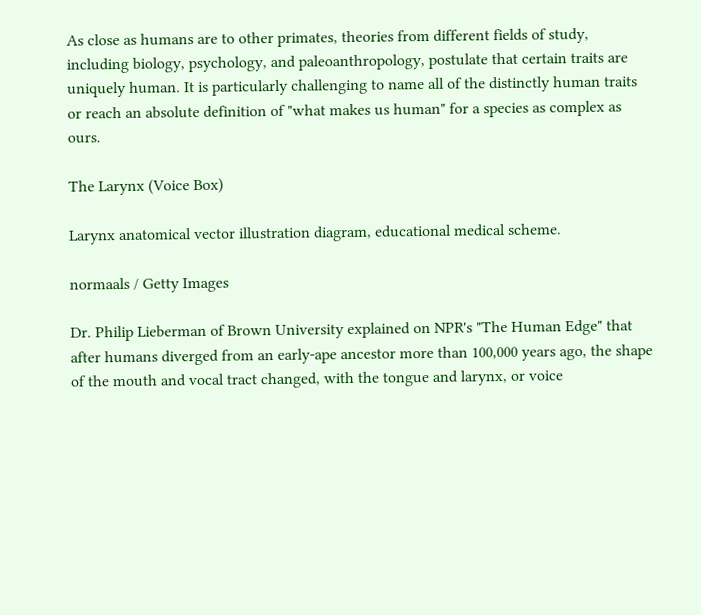As close as humans are to other primates, theories from different fields of study, including biology, psychology, and paleoanthropology, postulate that certain traits are uniquely human. It is particularly challenging to name all of the distinctly human traits or reach an absolute definition of "what makes us human" for a species as complex as ours.

The Larynx (Voice Box)

Larynx anatomical vector illustration diagram, educational medical scheme.

normaals / Getty Images

Dr. Philip Lieberman of Brown University explained on NPR's "The Human Edge" that after humans diverged from an early-ape ancestor more than 100,000 years ago, the shape of the mouth and vocal tract changed, with the tongue and larynx, or voice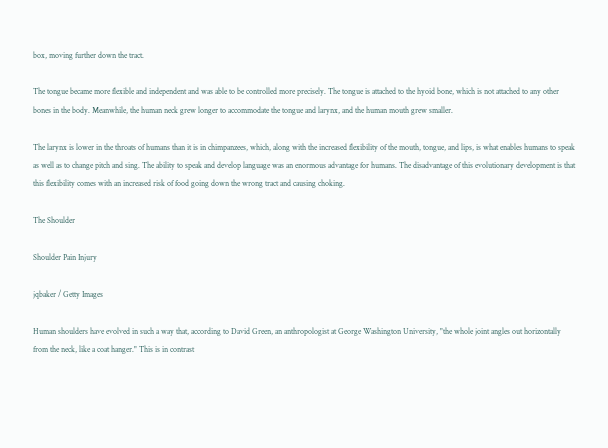box, moving further down the tract.

The tongue became more flexible and independent and was able to be controlled more precisely. The tongue is attached to the hyoid bone, which is not attached to any other bones in the body. Meanwhile, the human neck grew longer to accommodate the tongue and larynx, and the human mouth grew smaller.

The larynx is lower in the throats of humans than it is in chimpanzees, which, along with the increased flexibility of the mouth, tongue, and lips, is what enables humans to speak as well as to change pitch and sing. The ability to speak and develop language was an enormous advantage for humans. The disadvantage of this evolutionary development is that this flexibility comes with an increased risk of food going down the wrong tract and causing choking.

The Shoulder

Shoulder Pain Injury

jqbaker / Getty Images

Human shoulders have evolved in such a way that, according to David Green, an anthropologist at George Washington University, "the whole joint angles out horizontally from the neck, like a coat hanger." This is in contrast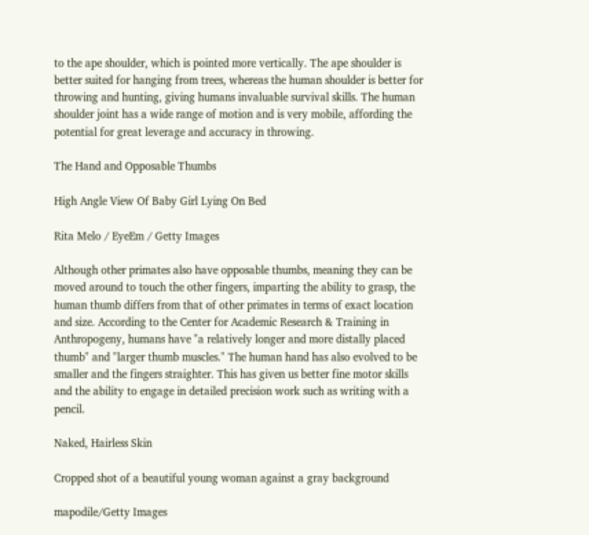to the ape shoulder, which is pointed more vertically. The ape shoulder is better suited for hanging from trees, whereas the human shoulder is better for throwing and hunting, giving humans invaluable survival skills. The human shoulder joint has a wide range of motion and is very mobile, affording the potential for great leverage and accuracy in throwing.

The Hand and Opposable Thumbs

High Angle View Of Baby Girl Lying On Bed

Rita Melo / EyeEm / Getty Images

Although other primates also have opposable thumbs, meaning they can be moved around to touch the other fingers, imparting the ability to grasp, the human thumb differs from that of other primates in terms of exact location and size. According to the Center for Academic Research & Training in Anthropogeny, humans have "a relatively longer and more distally placed thumb" and "larger thumb muscles." The human hand has also evolved to be smaller and the fingers straighter. This has given us better fine motor skills and the ability to engage in detailed precision work such as writing with a pencil.

Naked, Hairless Skin

Cropped shot of a beautiful young woman against a gray background

mapodile/Getty Images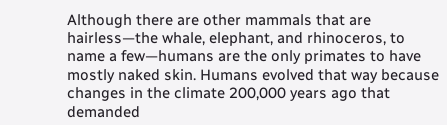Although there are other mammals that are hairless—the whale, elephant, and rhinoceros, to name a few—humans are the only primates to have mostly naked skin. Humans evolved that way because changes in the climate 200,000 years ago that demanded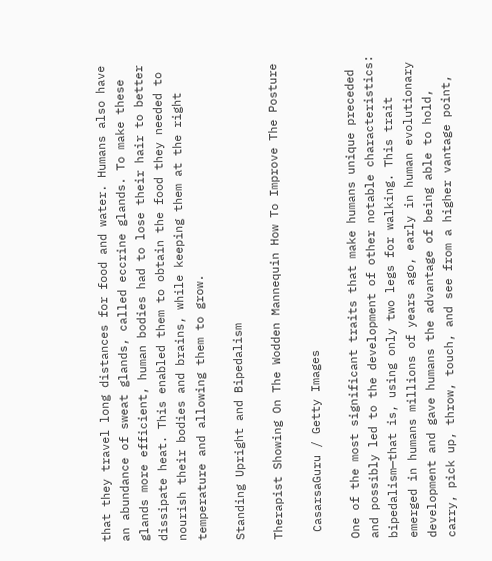that they travel long distances for food and water. Humans also have an abundance of sweat glands, called eccrine glands. To make these glands more efficient, human bodies had to lose their hair to better dissipate heat. This enabled them to obtain the food they needed to nourish their bodies and brains, while keeping them at the right temperature and allowing them to grow.

Standing Upright and Bipedalism

Therapist Showing On The Wodden Mannequin How To Improve The Posture

 CasarsaGuru / Getty Images

One of the most significant traits that make humans unique preceded and possibly led to the development of other notable characteristics: bipedalism—that is, using only two legs for walking. This trait emerged in humans millions of years ago, early in human evolutionary development and gave humans the advantage of being able to hold, carry, pick up, throw, touch, and see from a higher vantage point,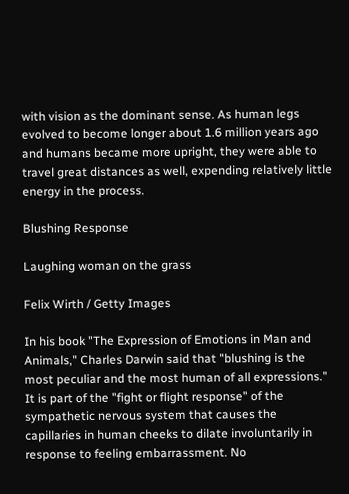with vision as the dominant sense. As human legs evolved to become longer about 1.6 million years ago and humans became more upright, they were able to travel great distances as well, expending relatively little energy in the process.

Blushing Response

Laughing woman on the grass

Felix Wirth / Getty Images

In his book "The Expression of Emotions in Man and Animals," Charles Darwin said that "blushing is the most peculiar and the most human of all expressions." It is part of the "fight or flight response" of the sympathetic nervous system that causes the capillaries in human cheeks to dilate involuntarily in response to feeling embarrassment. No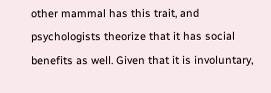other mammal has this trait, and psychologists theorize that it has social benefits as well. Given that it is involuntary,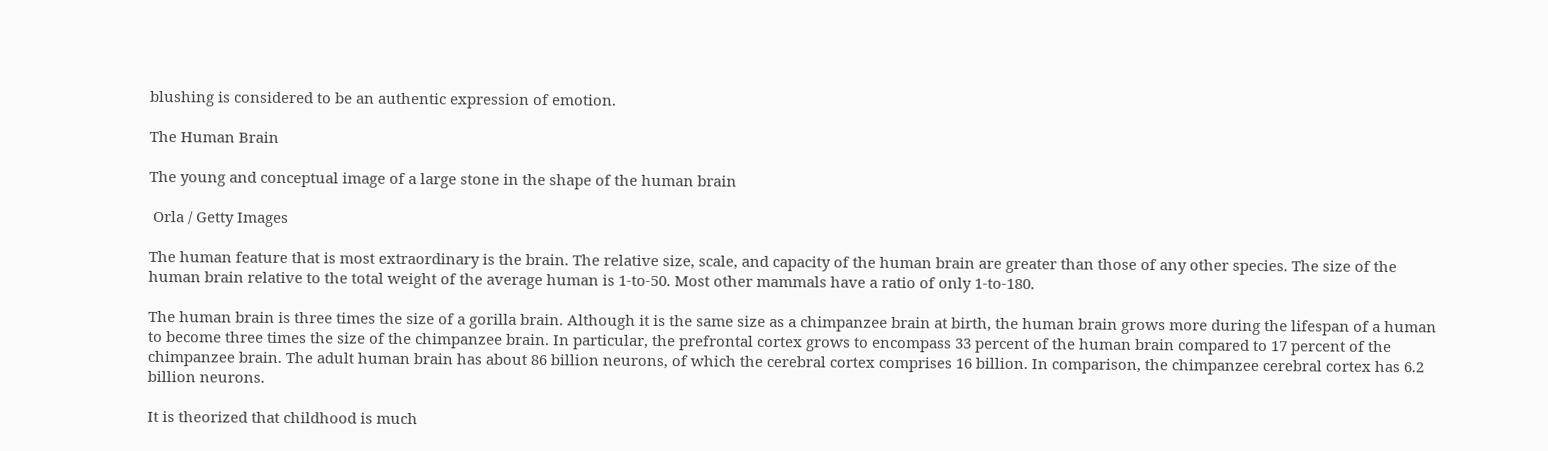blushing is considered to be an authentic expression of emotion.

The Human Brain

The young and conceptual image of a large stone in the shape of the human brain

 Orla / Getty Images

The human feature that is most extraordinary is the brain. The relative size, scale, and capacity of the human brain are greater than those of any other species. The size of the human brain relative to the total weight of the average human is 1-to-50. Most other mammals have a ratio of only 1-to-180.

The human brain is three times the size of a gorilla brain. Although it is the same size as a chimpanzee brain at birth, the human brain grows more during the lifespan of a human to become three times the size of the chimpanzee brain. In particular, the prefrontal cortex grows to encompass 33 percent of the human brain compared to 17 percent of the chimpanzee brain. The adult human brain has about 86 billion neurons, of which the cerebral cortex comprises 16 billion. In comparison, the chimpanzee cerebral cortex has 6.2 billion neurons.

It is theorized that childhood is much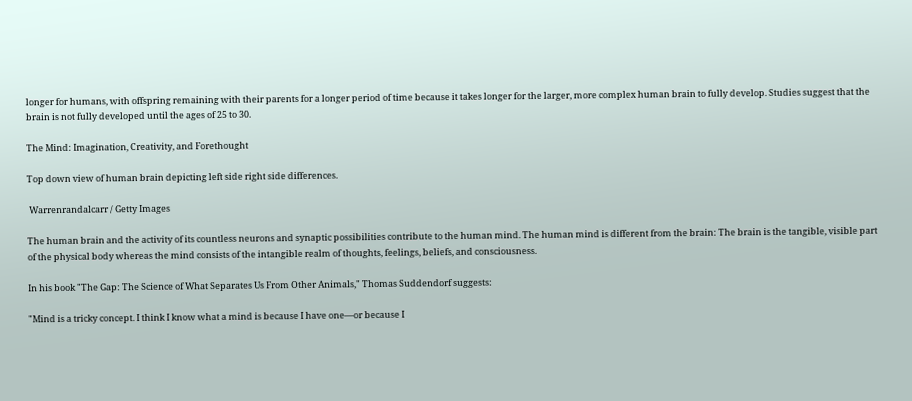longer for humans, with offspring remaining with their parents for a longer period of time because it takes longer for the larger, more complex human brain to fully develop. Studies suggest that the brain is not fully developed until the ages of 25 to 30.

The Mind: Imagination, Creativity, and Forethought

Top down view of human brain depicting left side right side differences.

 Warrenrandalcarr / Getty Images

The human brain and the activity of its countless neurons and synaptic possibilities contribute to the human mind. The human mind is different from the brain: The brain is the tangible, visible part of the physical body whereas the mind consists of the intangible realm of thoughts, feelings, beliefs, and consciousness.

In his book "The Gap: The Science of What Separates Us From Other Animals," Thomas Suddendorf suggests:

"Mind is a tricky concept. I think I know what a mind is because I have one—or because I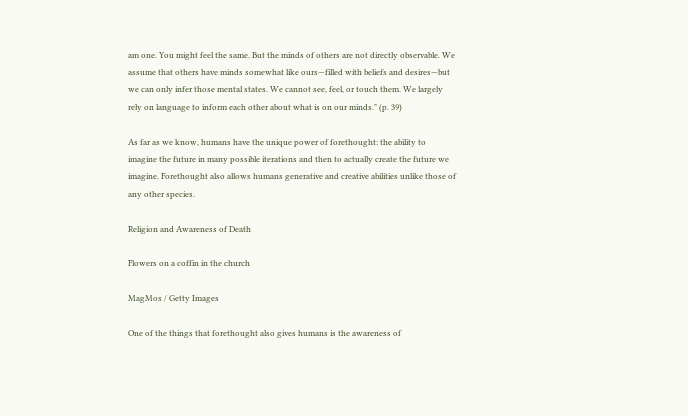am one. You might feel the same. But the minds of others are not directly observable. We assume that others have minds somewhat like ours—filled with beliefs and desires—but we can only infer those mental states. We cannot see, feel, or touch them. We largely rely on language to inform each other about what is on our minds." (p. 39)

As far as we know, humans have the unique power of forethought: the ability to imagine the future in many possible iterations and then to actually create the future we imagine. Forethought also allows humans generative and creative abilities unlike those of any other species.

Religion and Awareness of Death

Flowers on a coffin in the church

MagMos / Getty Images

One of the things that forethought also gives humans is the awareness of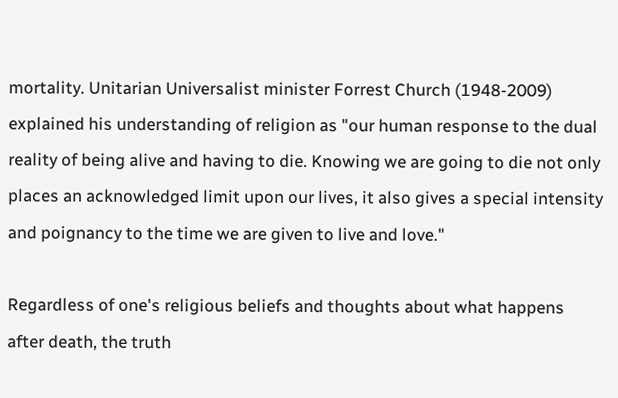mortality. Unitarian Universalist minister Forrest Church (1948-2009) explained his understanding of religion as "our human response to the dual reality of being alive and having to die. Knowing we are going to die not only places an acknowledged limit upon our lives, it also gives a special intensity and poignancy to the time we are given to live and love."

Regardless of one's religious beliefs and thoughts about what happens after death, the truth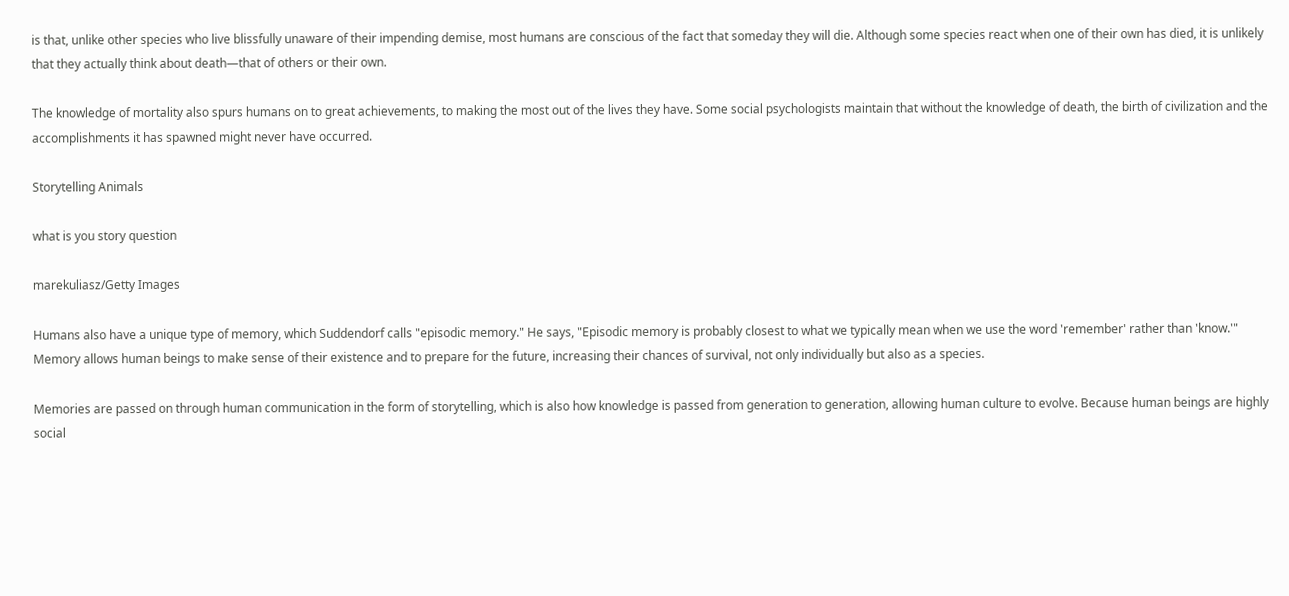is that, unlike other species who live blissfully unaware of their impending demise, most humans are conscious of the fact that someday they will die. Although some species react when one of their own has died, it is unlikely that they actually think about death—that of others or their own.

The knowledge of mortality also spurs humans on to great achievements, to making the most out of the lives they have. Some social psychologists maintain that without the knowledge of death, the birth of civilization and the accomplishments it has spawned might never have occurred.

Storytelling Animals

what is you story question

marekuliasz/Getty Images

Humans also have a unique type of memory, which Suddendorf calls "episodic memory." He says, "Episodic memory is probably closest to what we typically mean when we use the word 'remember' rather than 'know.'" Memory allows human beings to make sense of their existence and to prepare for the future, increasing their chances of survival, not only individually but also as a species.

Memories are passed on through human communication in the form of storytelling, which is also how knowledge is passed from generation to generation, allowing human culture to evolve. Because human beings are highly social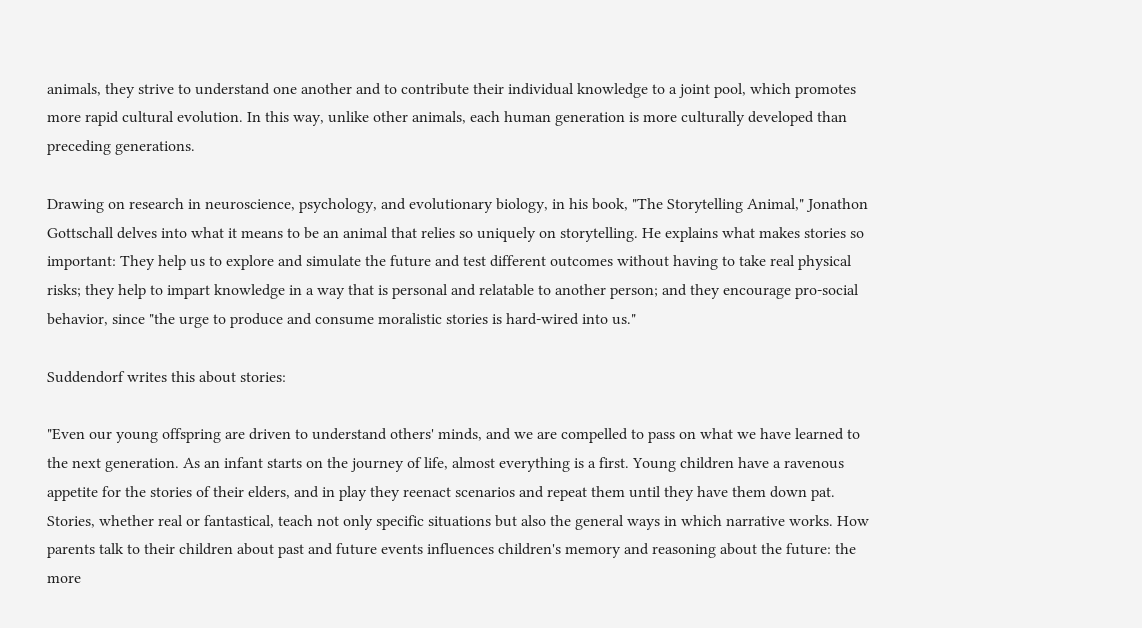animals, they strive to understand one another and to contribute their individual knowledge to a joint pool, which promotes more rapid cultural evolution. In this way, unlike other animals, each human generation is more culturally developed than preceding generations.

Drawing on research in neuroscience, psychology, and evolutionary biology, in his book, "The Storytelling Animal," Jonathon Gottschall delves into what it means to be an animal that relies so uniquely on storytelling. He explains what makes stories so important: They help us to explore and simulate the future and test different outcomes without having to take real physical risks; they help to impart knowledge in a way that is personal and relatable to another person; and they encourage pro-social behavior, since "the urge to produce and consume moralistic stories is hard-wired into us."

Suddendorf writes this about stories:

"Even our young offspring are driven to understand others' minds, and we are compelled to pass on what we have learned to the next generation. As an infant starts on the journey of life, almost everything is a first. Young children have a ravenous appetite for the stories of their elders, and in play they reenact scenarios and repeat them until they have them down pat. Stories, whether real or fantastical, teach not only specific situations but also the general ways in which narrative works. How parents talk to their children about past and future events influences children's memory and reasoning about the future: the more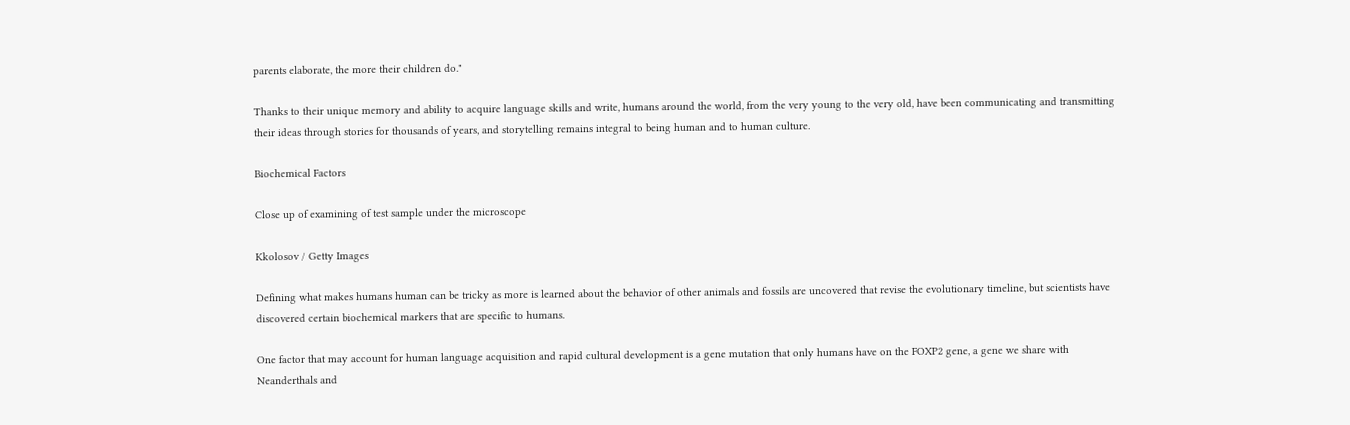parents elaborate, the more their children do."

Thanks to their unique memory and ability to acquire language skills and write, humans around the world, from the very young to the very old, have been communicating and transmitting their ideas through stories for thousands of years, and storytelling remains integral to being human and to human culture.

Biochemical Factors

Close up of examining of test sample under the microscope

Kkolosov / Getty Images

Defining what makes humans human can be tricky as more is learned about the behavior of other animals and fossils are uncovered that revise the evolutionary timeline, but scientists have discovered certain biochemical markers that are specific to humans.

One factor that may account for human language acquisition and rapid cultural development is a gene mutation that only humans have on the FOXP2 gene, a gene we share with Neanderthals and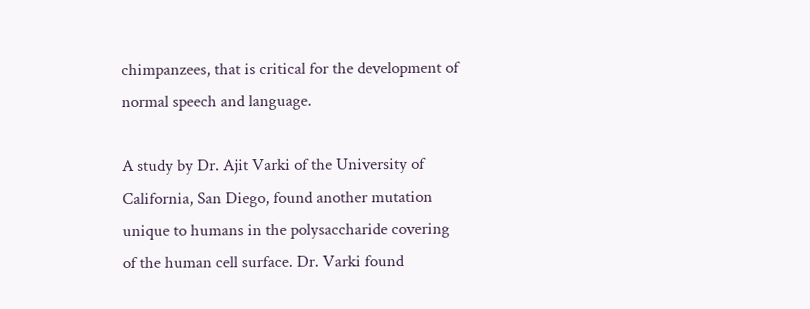chimpanzees, that is critical for the development of normal speech and language.

A study by Dr. Ajit Varki of the University of California, San Diego, found another mutation unique to humans in the polysaccharide covering of the human cell surface. Dr. Varki found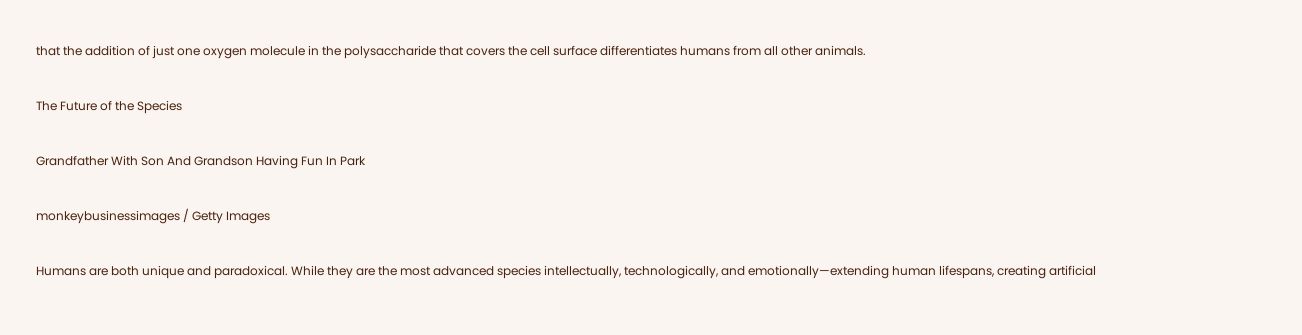that the addition of just one oxygen molecule in the polysaccharide that covers the cell surface differentiates humans from all other animals.

The Future of the Species

Grandfather With Son And Grandson Having Fun In Park

monkeybusinessimages / Getty Images

Humans are both unique and paradoxical. While they are the most advanced species intellectually, technologically, and emotionally—extending human lifespans, creating artificial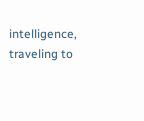intelligence, traveling to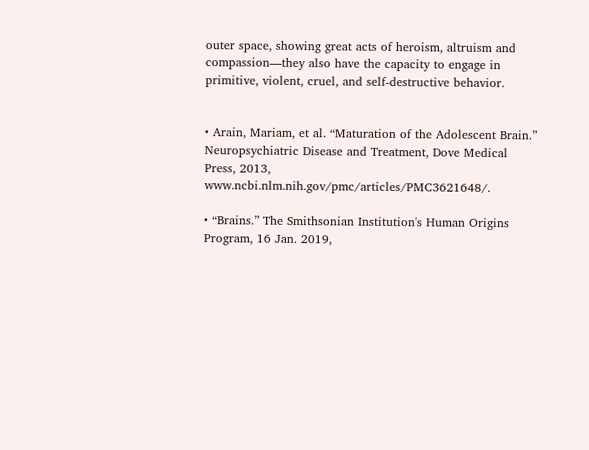outer space, showing great acts of heroism, altruism and compassion—they also have the capacity to engage in primitive, violent, cruel, and self-destructive behavior.


• Arain, Mariam, et al. “Maturation of the Adolescent Brain.” Neuropsychiatric Disease and Treatment, Dove Medical Press, 2013, www.ncbi.nlm.nih.gov/pmc/articles/PMC3621648/.

• “Brains.” The Smithsonian Institution's Human Origins Program, 16 Jan. 2019,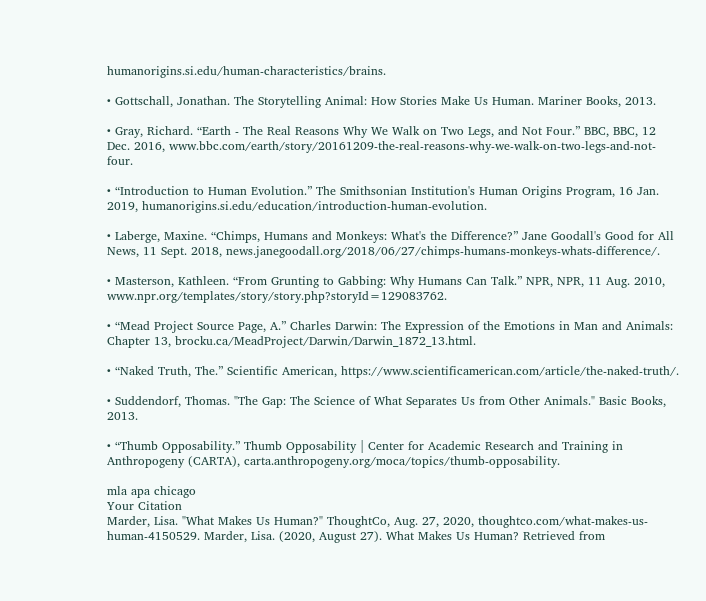humanorigins.si.edu/human-characteristics/brains.

• Gottschall, Jonathan. The Storytelling Animal: How Stories Make Us Human. Mariner Books, 2013.

• Gray, Richard. “Earth - The Real Reasons Why We Walk on Two Legs, and Not Four.” BBC, BBC, 12 Dec. 2016, www.bbc.com/earth/story/20161209-the-real-reasons-why-we-walk-on-two-legs-and-not-four.

• “Introduction to Human Evolution.” The Smithsonian Institution's Human Origins Program, 16 Jan. 2019, humanorigins.si.edu/education/introduction-human-evolution.

• Laberge, Maxine. “Chimps, Humans and Monkeys: What's the Difference?” Jane Goodall's Good for All News, 11 Sept. 2018, news.janegoodall.org/2018/06/27/chimps-humans-monkeys-whats-difference/.

• Masterson, Kathleen. “From Grunting to Gabbing: Why Humans Can Talk.” NPR, NPR, 11 Aug. 2010, www.npr.org/templates/story/story.php?storyId=129083762.

• “Mead Project Source Page, A.” Charles Darwin: The Expression of the Emotions in Man and Animals: Chapter 13, brocku.ca/MeadProject/Darwin/Darwin_1872_13.html.

• “Naked Truth, The.” Scientific American, https://www.scientificamerican.com/article/the-naked-truth/.

• Suddendorf, Thomas. "The Gap: The Science of What Separates Us from Other Animals." Basic Books, 2013.

• “Thumb Opposability.” Thumb Opposability | Center for Academic Research and Training in Anthropogeny (CARTA), carta.anthropogeny.org/moca/topics/thumb-opposability.

mla apa chicago
Your Citation
Marder, Lisa. "What Makes Us Human?" ThoughtCo, Aug. 27, 2020, thoughtco.com/what-makes-us-human-4150529. Marder, Lisa. (2020, August 27). What Makes Us Human? Retrieved from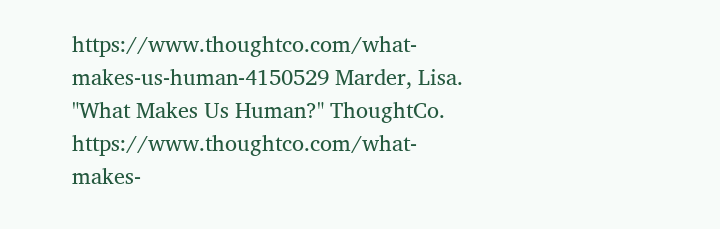https://www.thoughtco.com/what-makes-us-human-4150529 Marder, Lisa. "What Makes Us Human?" ThoughtCo. https://www.thoughtco.com/what-makes-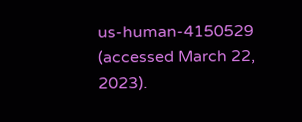us-human-4150529 (accessed March 22, 2023).